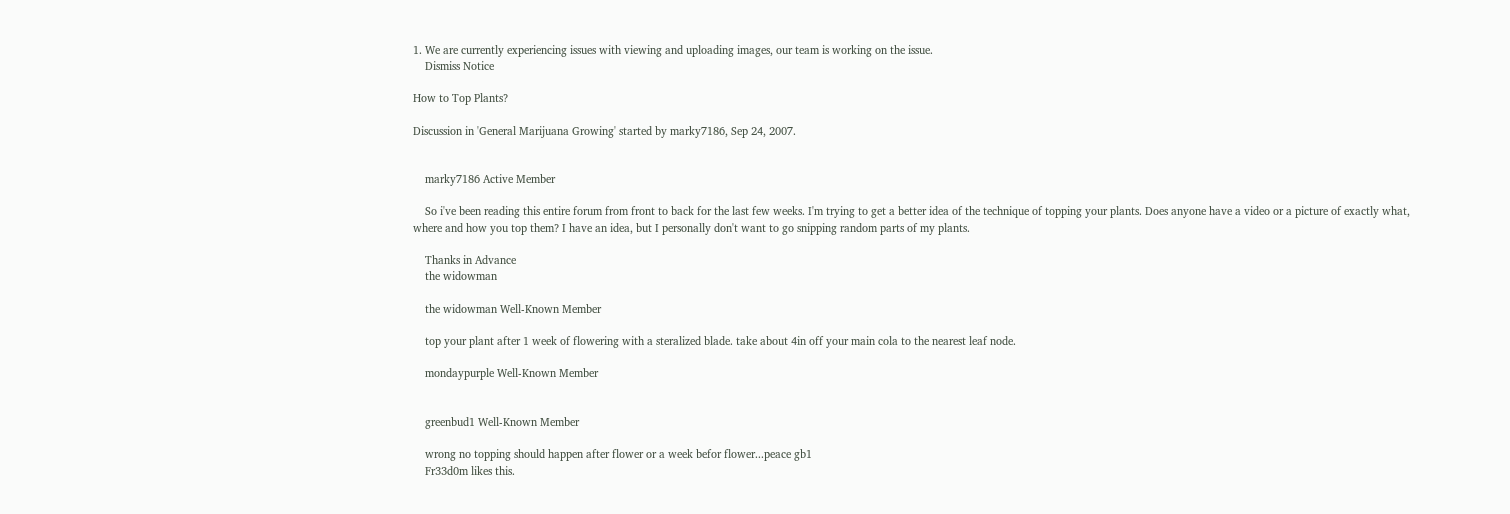1. We are currently experiencing issues with viewing and uploading images, our team is working on the issue.
    Dismiss Notice

How to Top Plants?

Discussion in 'General Marijuana Growing' started by marky7186, Sep 24, 2007.


    marky7186 Active Member

    So i've been reading this entire forum from front to back for the last few weeks. I'm trying to get a better idea of the technique of topping your plants. Does anyone have a video or a picture of exactly what, where and how you top them? I have an idea, but I personally don't want to go snipping random parts of my plants.

    Thanks in Advance
    the widowman

    the widowman Well-Known Member

    top your plant after 1 week of flowering with a steralized blade. take about 4in off your main cola to the nearest leaf node.

    mondaypurple Well-Known Member


    greenbud1 Well-Known Member

    wrong no topping should happen after flower or a week befor flower...peace gb1
    Fr33d0m likes this.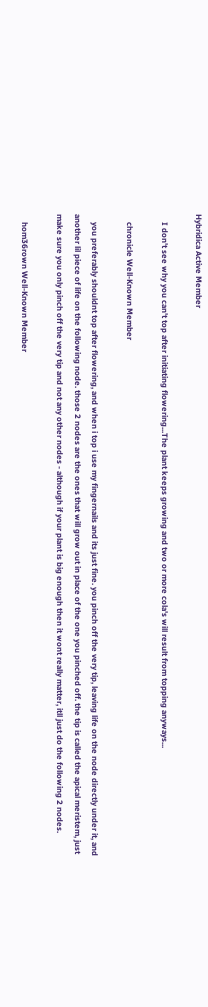Hybridica Active Member

    I don't see why you can't top after initiating flowering...The plant keeps growing and two or more cola's will result from topping anyways...

    chronicle Well-Known Member

    you preferably shouldnt top after flowering, and when i top i use my fingernails and its just fine. you pinch off the very tip, leaving life on the node directly under it, and another lil piece of life on the following node. those 2 nodes are the ones that will grow out in place of the one you pinched off. the tip is called the apical meristem, just make sure you only pinch off the very tip and not any other nodes - although if your plant is big enough then it wont really matter, itll just do the following 2 nodes.

    hom36rown Well-Known Member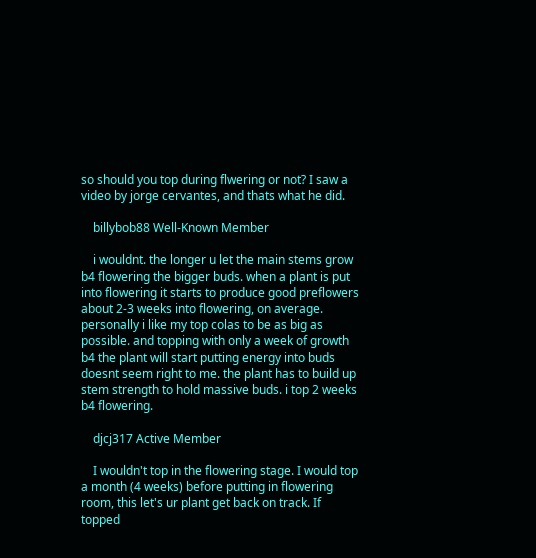so should you top during flwering or not? I saw a video by jorge cervantes, and thats what he did.

    billybob88 Well-Known Member

    i wouldnt. the longer u let the main stems grow b4 flowering the bigger buds. when a plant is put into flowering it starts to produce good preflowers about 2-3 weeks into flowering, on average. personally i like my top colas to be as big as possible. and topping with only a week of growth b4 the plant will start putting energy into buds doesnt seem right to me. the plant has to build up stem strength to hold massive buds. i top 2 weeks b4 flowering.

    djcj317 Active Member

    I wouldn't top in the flowering stage. I would top a month (4 weeks) before putting in flowering room, this let's ur plant get back on track. If topped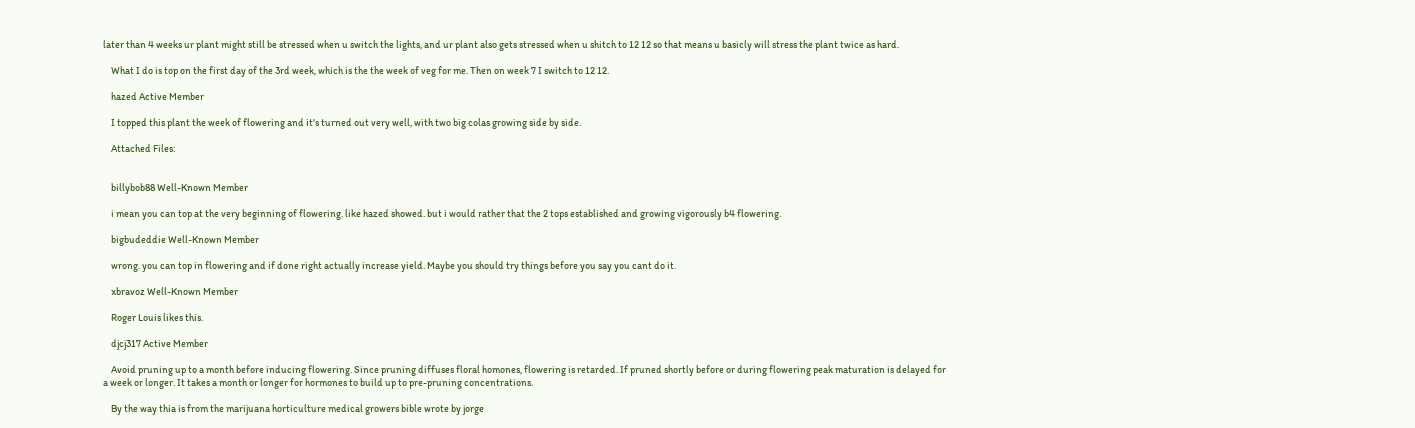later than 4 weeks ur plant might still be stressed when u switch the lights, and ur plant also gets stressed when u shitch to 12 12 so that means u basicly will stress the plant twice as hard.

    What I do is top on the first day of the 3rd week, which is the the week of veg for me. Then on week 7 I switch to 12 12.

    hazed Active Member

    I topped this plant the week of flowering and it's turned out very well, with two big colas growing side by side.

    Attached Files:


    billybob88 Well-Known Member

    i mean you can top at the very beginning of flowering. like hazed showed. but i would rather that the 2 tops established and growing vigorously b4 flowering.

    bigbudeddie Well-Known Member

    wrong. you can top in flowering and if done right actually increase yield. Maybe you should try things before you say you cant do it.

    xbravoz Well-Known Member

    Roger Louis likes this.

    djcj317 Active Member

    Avoid pruning up to a month before inducing flowering. Since pruning diffuses floral homones, flowering is retarded. If pruned shortly before or during flowering peak maturation is delayed for a week or longer. It takes a month or longer for hormones to build up to pre-pruning concentrations.

    By the way thia is from the marijuana horticulture medical growers bible wrote by jorge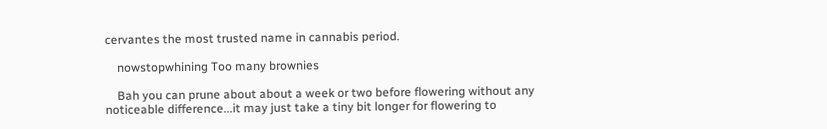cervantes the most trusted name in cannabis period.

    nowstopwhining Too many brownies

    Bah you can prune about about a week or two before flowering without any noticeable difference...it may just take a tiny bit longer for flowering to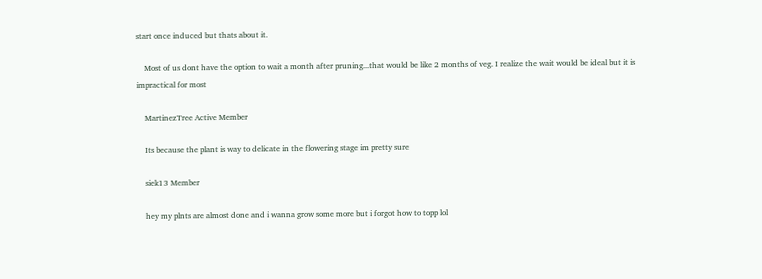start once induced but thats about it.

    Most of us dont have the option to wait a month after pruning...that would be like 2 months of veg. I realize the wait would be ideal but it is impractical for most

    MartinezTree Active Member

    Its because the plant is way to delicate in the flowering stage im pretty sure

    siek13 Member

    hey my plnts are almost done and i wanna grow some more but i forgot how to topp lol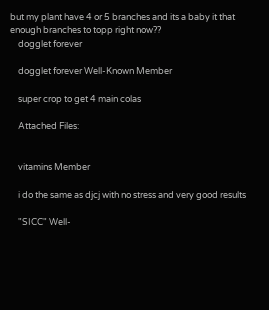but my plant have 4 or 5 branches and its a baby it that enough branches to topp right now??
    dogglet forever

    dogglet forever Well-Known Member

    super crop to get 4 main colas

    Attached Files:


    vitamins Member

    i do the same as djcj with no stress and very good results

    "SICC" Well-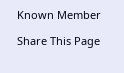Known Member

Share This Page